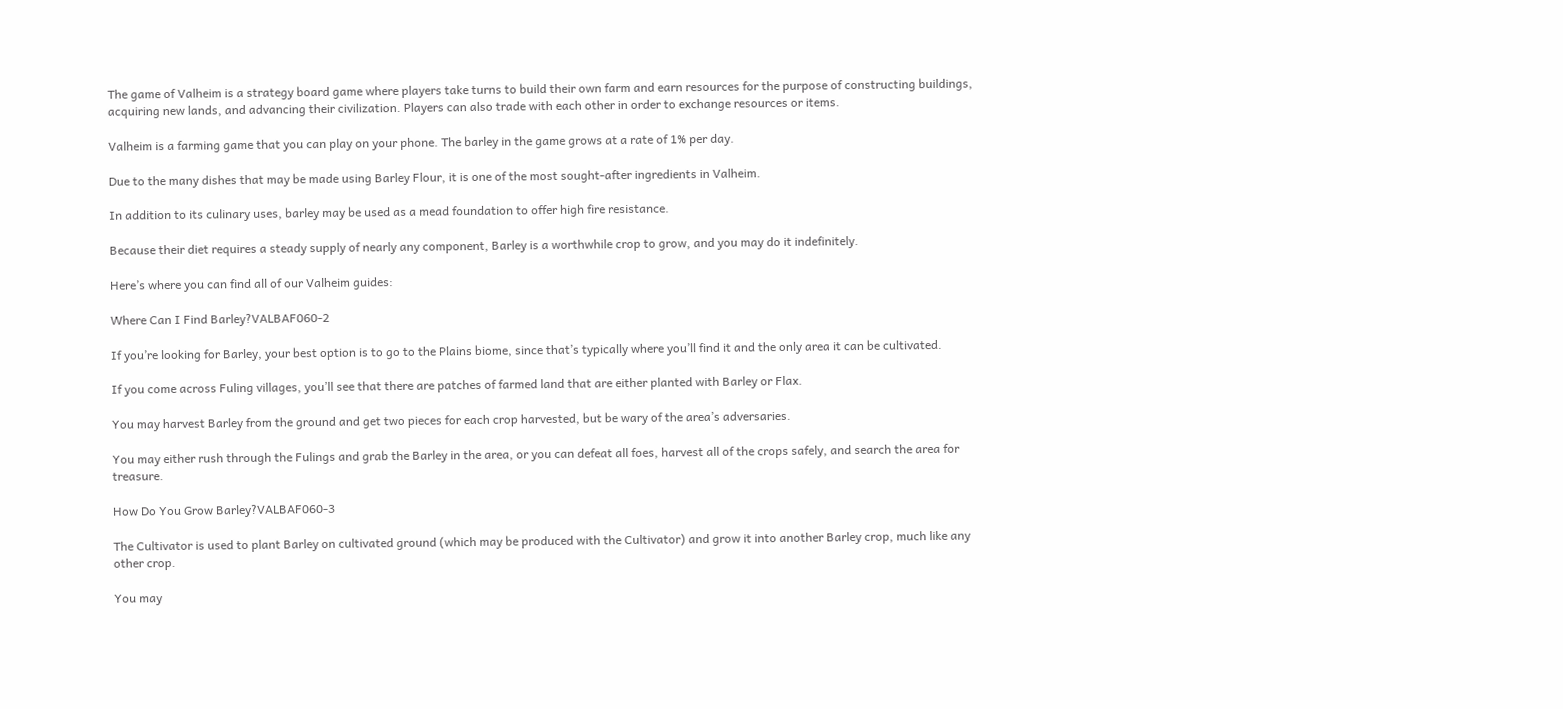The game of Valheim is a strategy board game where players take turns to build their own farm and earn resources for the purpose of constructing buildings, acquiring new lands, and advancing their civilization. Players can also trade with each other in order to exchange resources or items.

Valheim is a farming game that you can play on your phone. The barley in the game grows at a rate of 1% per day.

Due to the many dishes that may be made using Barley Flour, it is one of the most sought-after ingredients in Valheim.

In addition to its culinary uses, barley may be used as a mead foundation to offer high fire resistance.

Because their diet requires a steady supply of nearly any component, Barley is a worthwhile crop to grow, and you may do it indefinitely.

Here’s where you can find all of our Valheim guides:

Where Can I Find Barley?VALBAF060-2

If you’re looking for Barley, your best option is to go to the Plains biome, since that’s typically where you’ll find it and the only area it can be cultivated.

If you come across Fuling villages, you’ll see that there are patches of farmed land that are either planted with Barley or Flax.

You may harvest Barley from the ground and get two pieces for each crop harvested, but be wary of the area’s adversaries.

You may either rush through the Fulings and grab the Barley in the area, or you can defeat all foes, harvest all of the crops safely, and search the area for treasure.

How Do You Grow Barley?VALBAF060-3

The Cultivator is used to plant Barley on cultivated ground (which may be produced with the Cultivator) and grow it into another Barley crop, much like any other crop.

You may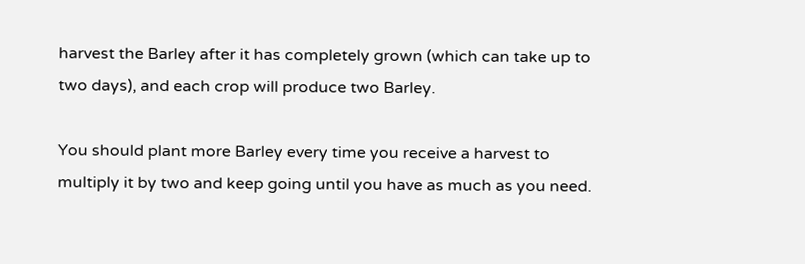harvest the Barley after it has completely grown (which can take up to two days), and each crop will produce two Barley.

You should plant more Barley every time you receive a harvest to multiply it by two and keep going until you have as much as you need.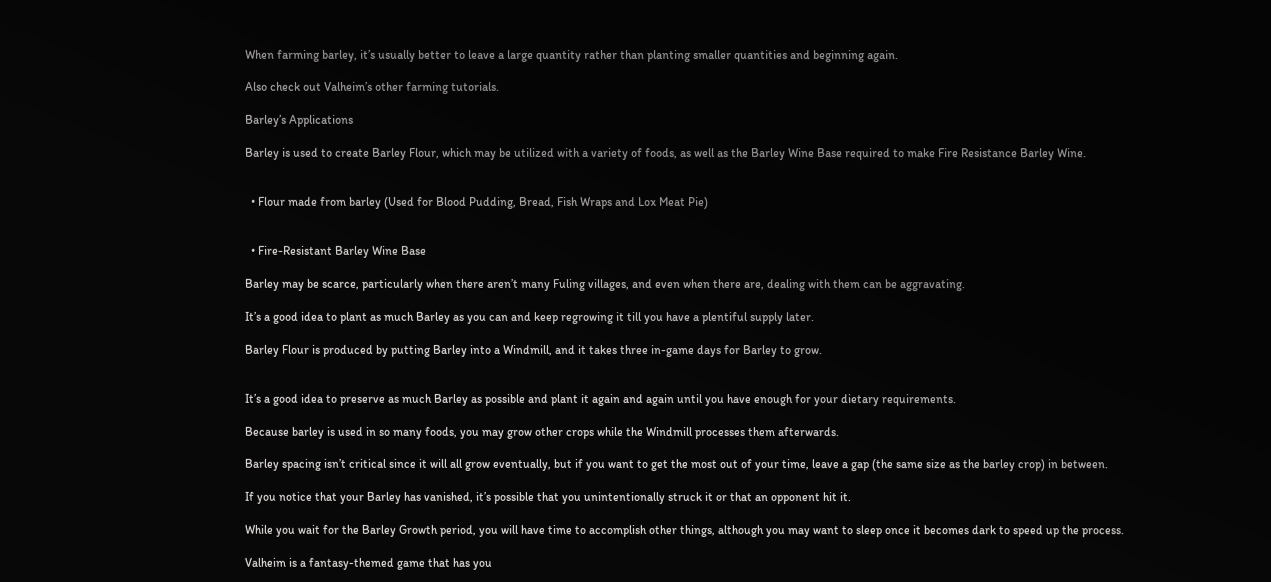When farming barley, it’s usually better to leave a large quantity rather than planting smaller quantities and beginning again.

Also check out Valheim’s other farming tutorials.

Barley’s Applications

Barley is used to create Barley Flour, which may be utilized with a variety of foods, as well as the Barley Wine Base required to make Fire Resistance Barley Wine.


  • Flour made from barley (Used for Blood Pudding, Bread, Fish Wraps and Lox Meat Pie)


  • Fire-Resistant Barley Wine Base

Barley may be scarce, particularly when there aren’t many Fuling villages, and even when there are, dealing with them can be aggravating.

It’s a good idea to plant as much Barley as you can and keep regrowing it till you have a plentiful supply later.

Barley Flour is produced by putting Barley into a Windmill, and it takes three in-game days for Barley to grow.


It’s a good idea to preserve as much Barley as possible and plant it again and again until you have enough for your dietary requirements.

Because barley is used in so many foods, you may grow other crops while the Windmill processes them afterwards.

Barley spacing isn’t critical since it will all grow eventually, but if you want to get the most out of your time, leave a gap (the same size as the barley crop) in between.

If you notice that your Barley has vanished, it’s possible that you unintentionally struck it or that an opponent hit it.

While you wait for the Barley Growth period, you will have time to accomplish other things, although you may want to sleep once it becomes dark to speed up the process.

Valheim is a fantasy-themed game that has you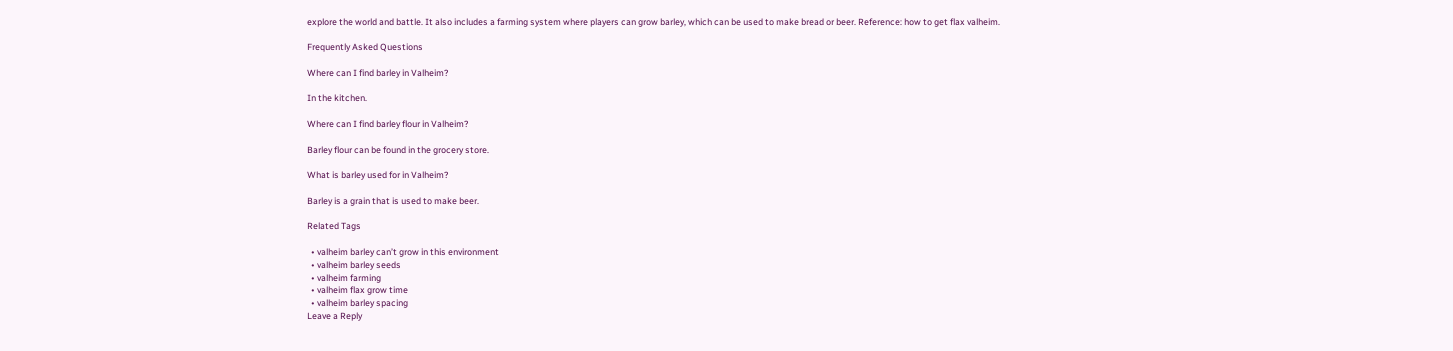explore the world and battle. It also includes a farming system where players can grow barley, which can be used to make bread or beer. Reference: how to get flax valheim.

Frequently Asked Questions

Where can I find barley in Valheim?

In the kitchen.

Where can I find barley flour in Valheim?

Barley flour can be found in the grocery store.

What is barley used for in Valheim?

Barley is a grain that is used to make beer.

Related Tags

  • valheim barley can’t grow in this environment
  • valheim barley seeds
  • valheim farming
  • valheim flax grow time
  • valheim barley spacing
Leave a Reply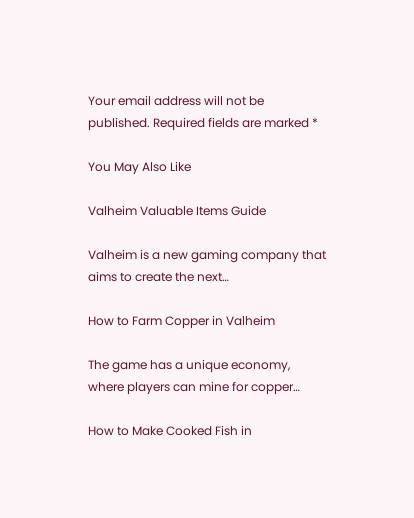Your email address will not be published. Required fields are marked *

You May Also Like

Valheim Valuable Items Guide

Valheim is a new gaming company that aims to create the next…

How to Farm Copper in Valheim

The game has a unique economy, where players can mine for copper…

How to Make Cooked Fish in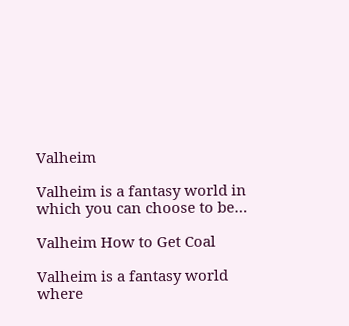Valheim

Valheim is a fantasy world in which you can choose to be…

Valheim How to Get Coal

Valheim is a fantasy world where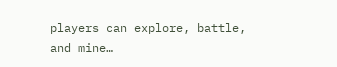players can explore, battle, and mine…